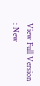View Full Version : New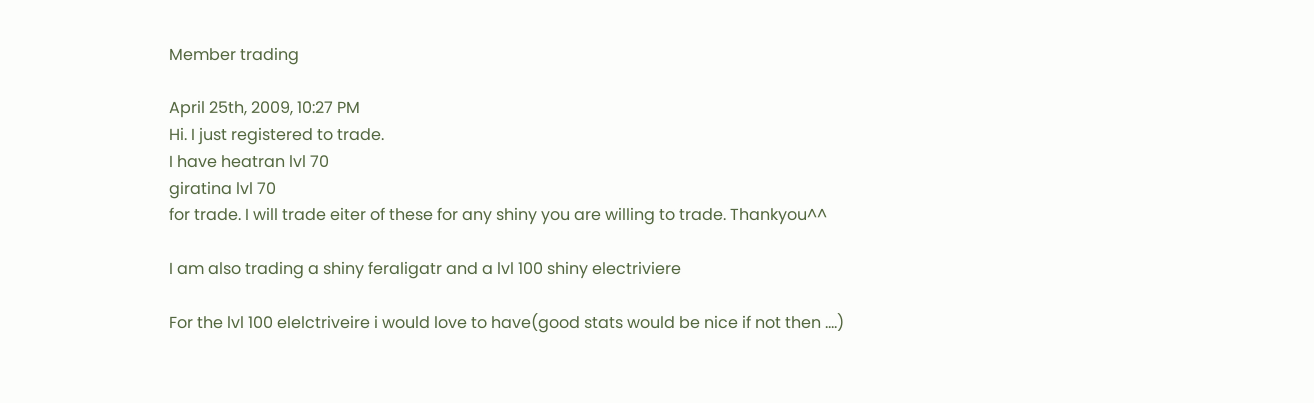Member trading

April 25th, 2009, 10:27 PM
Hi. I just registered to trade.
I have heatran lvl 70
giratina lvl 70
for trade. I will trade eiter of these for any shiny you are willing to trade. Thankyou^^

I am also trading a shiny feraligatr and a lvl 100 shiny electriviere

For the lvl 100 elelctriveire i would love to have(good stats would be nice if not then ....)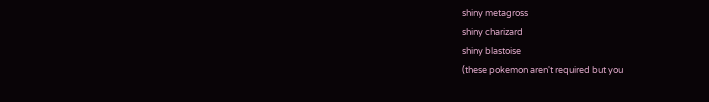shiny metagross
shiny charizard
shiny blastoise
(these pokemon aren't required but you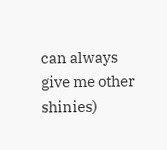can always give me other shinies)